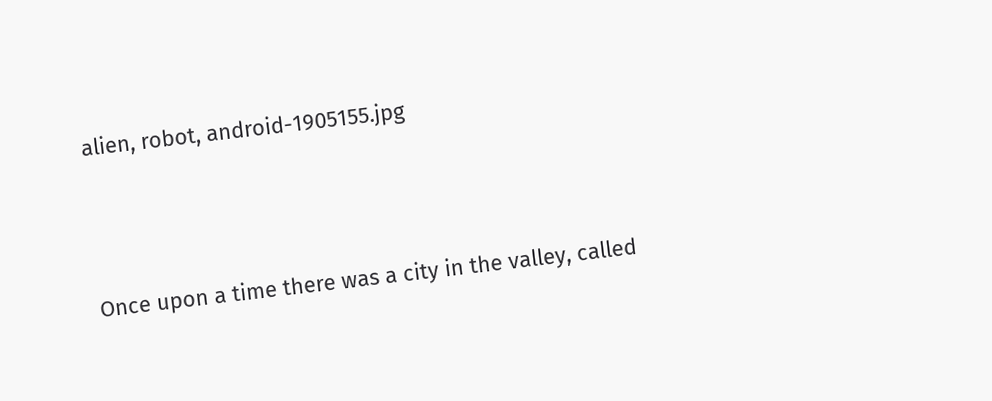alien, robot, android-1905155.jpg



Once upon a time there was a city in the valley, called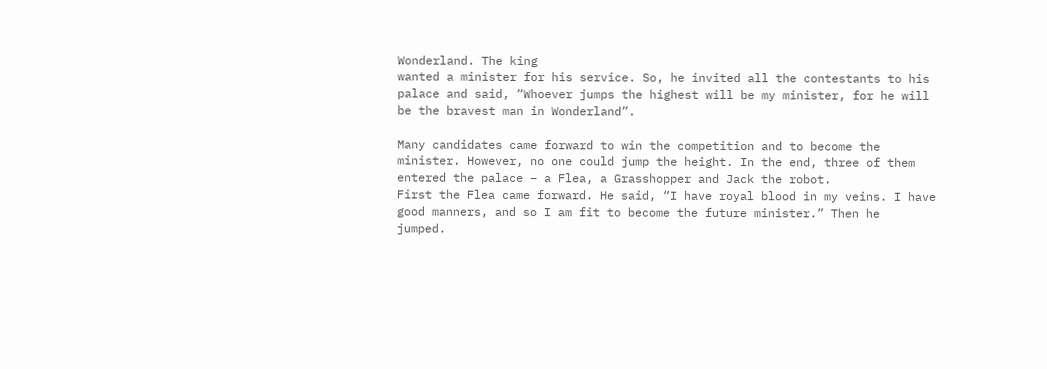Wonderland. The king
wanted a minister for his service. So, he invited all the contestants to his
palace and said, “Whoever jumps the highest will be my minister, for he will
be the bravest man in Wonderland”.

Many candidates came forward to win the competition and to become the
minister. However, no one could jump the height. In the end, three of them
entered the palace – a Flea, a Grasshopper and Jack the robot.
First the Flea came forward. He said, “I have royal blood in my veins. I have
good manners, and so I am fit to become the future minister.” Then he
jumped.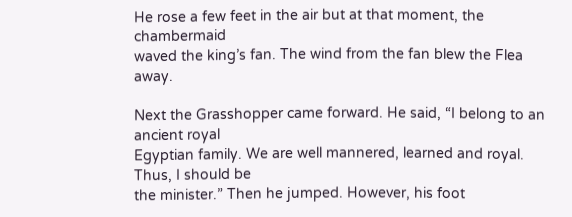He rose a few feet in the air but at that moment, the chambermaid
waved the king’s fan. The wind from the fan blew the Flea away.

Next the Grasshopper came forward. He said, “I belong to an ancient royal
Egyptian family. We are well mannered, learned and royal. Thus, I should be
the minister.” Then he jumped. However, his foot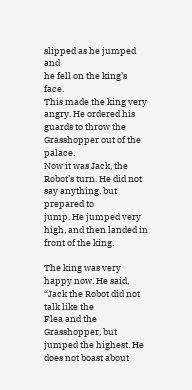slipped as he jumped and
he fell on the king’s face.
This made the king very angry. He ordered his guards to throw the
Grasshopper out of the palace.
Now it was Jack, the Robot’s turn. He did not say anything, but prepared to
jump. He jumped very high, and then landed in front of the king.

The king was very happy now. He said, “Jack the Robot did not talk like the
Flea and the Grasshopper, but jumped the highest. He does not boast about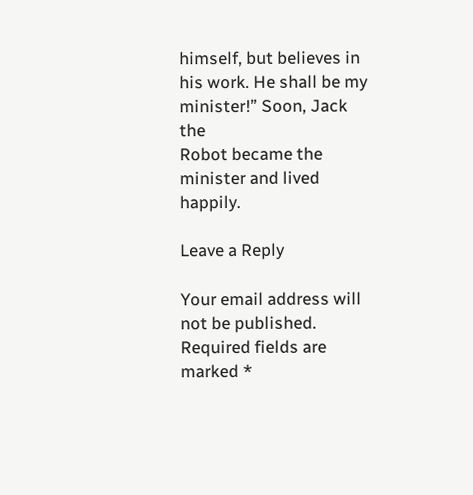himself, but believes in his work. He shall be my minister!” Soon, Jack the
Robot became the minister and lived happily.

Leave a Reply

Your email address will not be published. Required fields are marked *